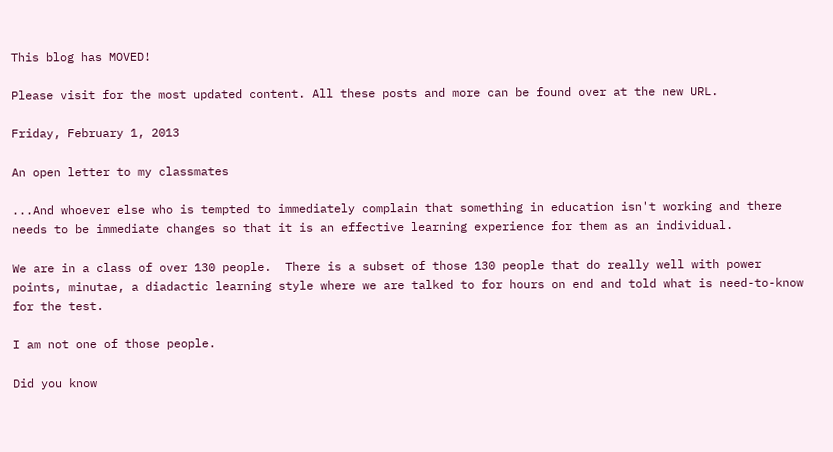This blog has MOVED!

Please visit for the most updated content. All these posts and more can be found over at the new URL.

Friday, February 1, 2013

An open letter to my classmates

...And whoever else who is tempted to immediately complain that something in education isn't working and there needs to be immediate changes so that it is an effective learning experience for them as an individual.

We are in a class of over 130 people.  There is a subset of those 130 people that do really well with power points, minutae, a diadactic learning style where we are talked to for hours on end and told what is need-to-know for the test.

I am not one of those people.

Did you know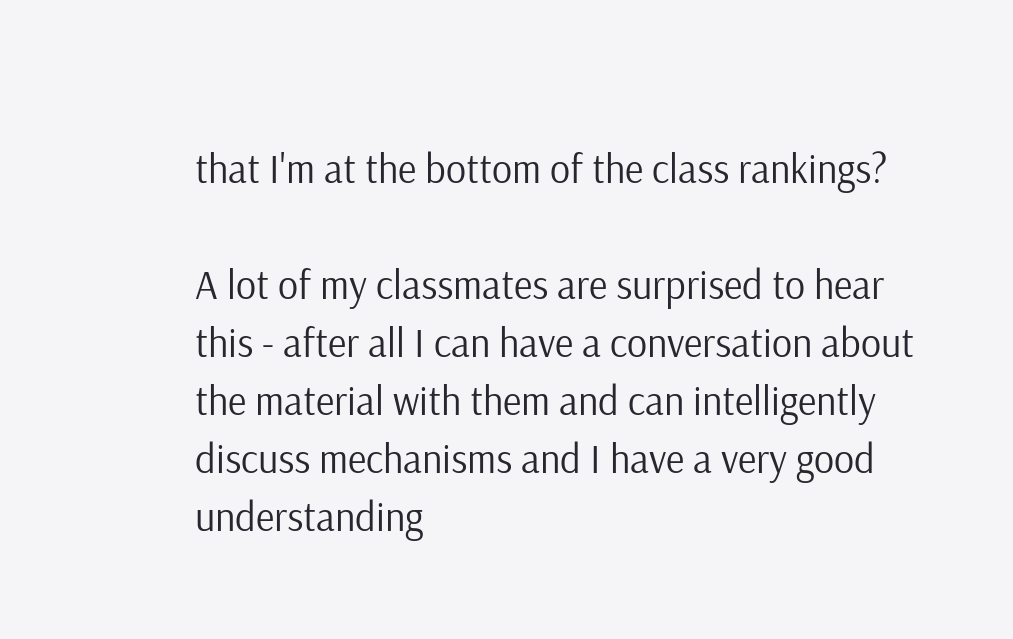that I'm at the bottom of the class rankings?

A lot of my classmates are surprised to hear this - after all I can have a conversation about the material with them and can intelligently discuss mechanisms and I have a very good understanding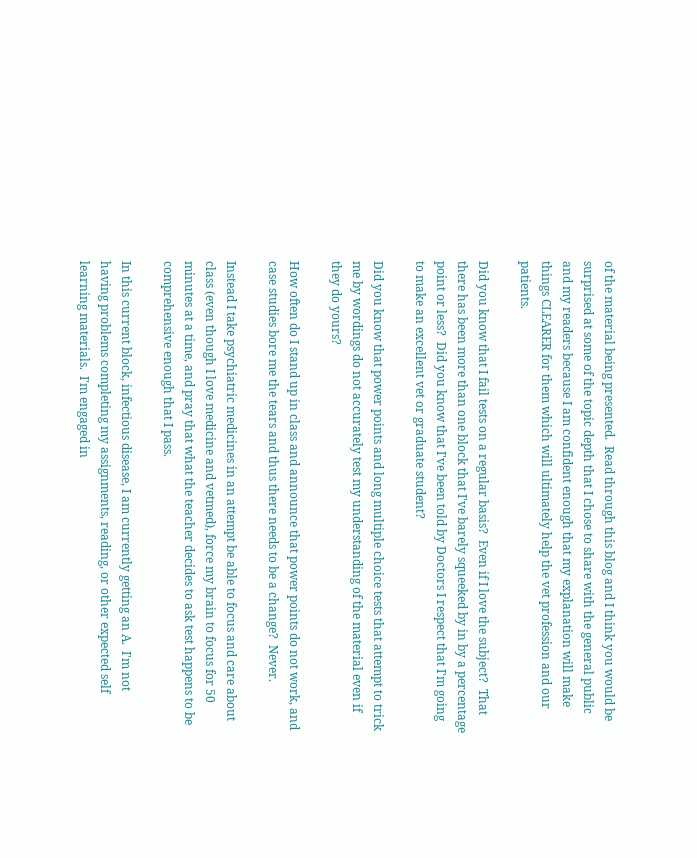of the material being presented.  Read through this blog and I think you would be surprised at some of the topic depth that I chose to share with the general public and my readers because I am confident enough that my explanation will make things CLEARER for them which will ultimately help the vet profession and our patients.

Did you know that I fail tests on a regular basis?  Even if I love the subject?  That there has been more than one block that I've barely squeeked by in by a percentage point or less?  Did you know that I've been told by Doctors I respect that I'm going to make an excellent vet or graduate student?

Did you know that power points and long multiple choice tests that attempt to trick me by wordings do not accurately test my understanding of the material even if they do yours?

How often do I stand up in class and announce that power points do not work, and case studies bore me the tears and thus there needs to be a change?  Never.

Instead I take psychiatric medicines in an attempt be able to focus and care about class (even though I love medicine and vetmed), force my brain to focus for 50 minutes at a time, and pray that what the teacher decides to ask test happens to be comprehensive enough that I pass.

In this current block, infectious disease, I am currently getting an A.  I'm not having problems completing my assignments, reading, or other expected self learning materials.  I'm engaged in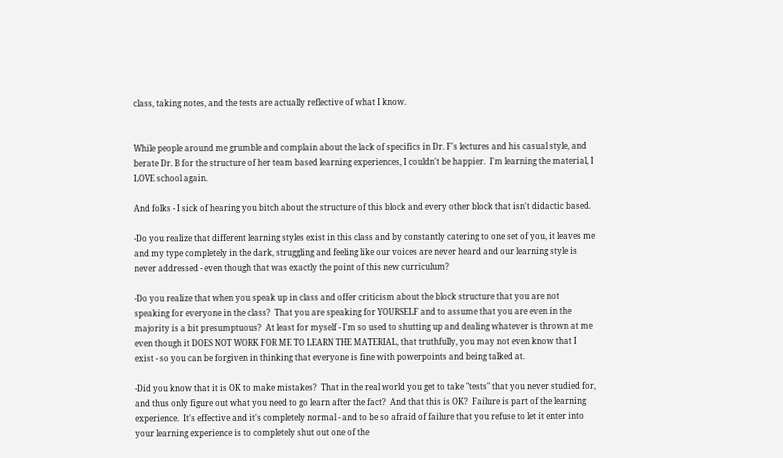class, taking notes, and the tests are actually reflective of what I know.


While people around me grumble and complain about the lack of specifics in Dr. F's lectures and his casual style, and berate Dr. B for the structure of her team based learning experiences, I couldn't be happier.  I'm learning the material, I LOVE school again.

And folks - I sick of hearing you bitch about the structure of this block and every other block that isn't didactic based.

-Do you realize that different learning styles exist in this class and by constantly catering to one set of you, it leaves me and my type completely in the dark, struggling and feeling like our voices are never heard and our learning style is never addressed - even though that was exactly the point of this new curriculum?

-Do you realize that when you speak up in class and offer criticism about the block structure that you are not speaking for everyone in the class?  That you are speaking for YOURSELF and to assume that you are even in the majority is a bit presumptuous?  At least for myself - I'm so used to shutting up and dealing whatever is thrown at me even though it DOES NOT WORK FOR ME TO LEARN THE MATERIAL, that truthfully, you may not even know that I exist - so you can be forgiven in thinking that everyone is fine with powerpoints and being talked at.

-Did you know that it is OK to make mistakes?  That in the real world you get to take "tests" that you never studied for, and thus only figure out what you need to go learn after the fact?  And that this is OK?  Failure is part of the learning experience.  It's effective and it's completely normal - and to be so afraid of failure that you refuse to let it enter into your learning experience is to completely shut out one of the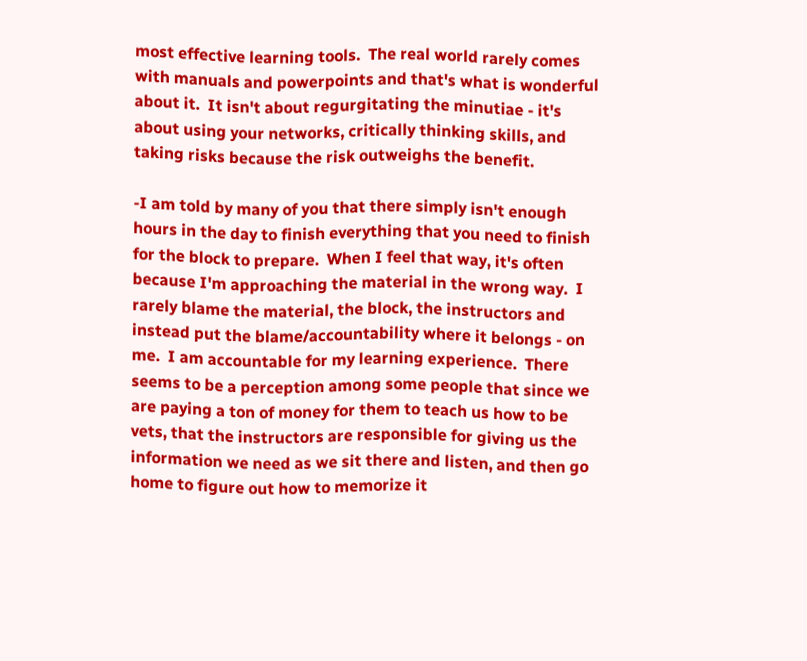most effective learning tools.  The real world rarely comes with manuals and powerpoints and that's what is wonderful about it.  It isn't about regurgitating the minutiae - it's about using your networks, critically thinking skills, and taking risks because the risk outweighs the benefit.

-I am told by many of you that there simply isn't enough hours in the day to finish everything that you need to finish for the block to prepare.  When I feel that way, it's often because I'm approaching the material in the wrong way.  I rarely blame the material, the block, the instructors and instead put the blame/accountability where it belongs - on me.  I am accountable for my learning experience.  There seems to be a perception among some people that since we are paying a ton of money for them to teach us how to be vets, that the instructors are responsible for giving us the information we need as we sit there and listen, and then go home to figure out how to memorize it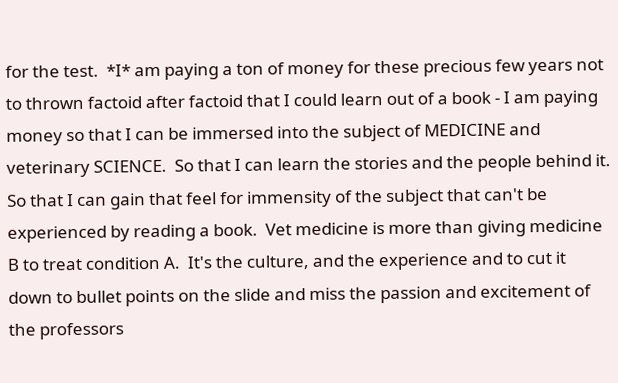for the test.  *I* am paying a ton of money for these precious few years not to thrown factoid after factoid that I could learn out of a book - I am paying money so that I can be immersed into the subject of MEDICINE and veterinary SCIENCE.  So that I can learn the stories and the people behind it.  So that I can gain that feel for immensity of the subject that can't be experienced by reading a book.  Vet medicine is more than giving medicine B to treat condition A.  It's the culture, and the experience and to cut it down to bullet points on the slide and miss the passion and excitement of the professors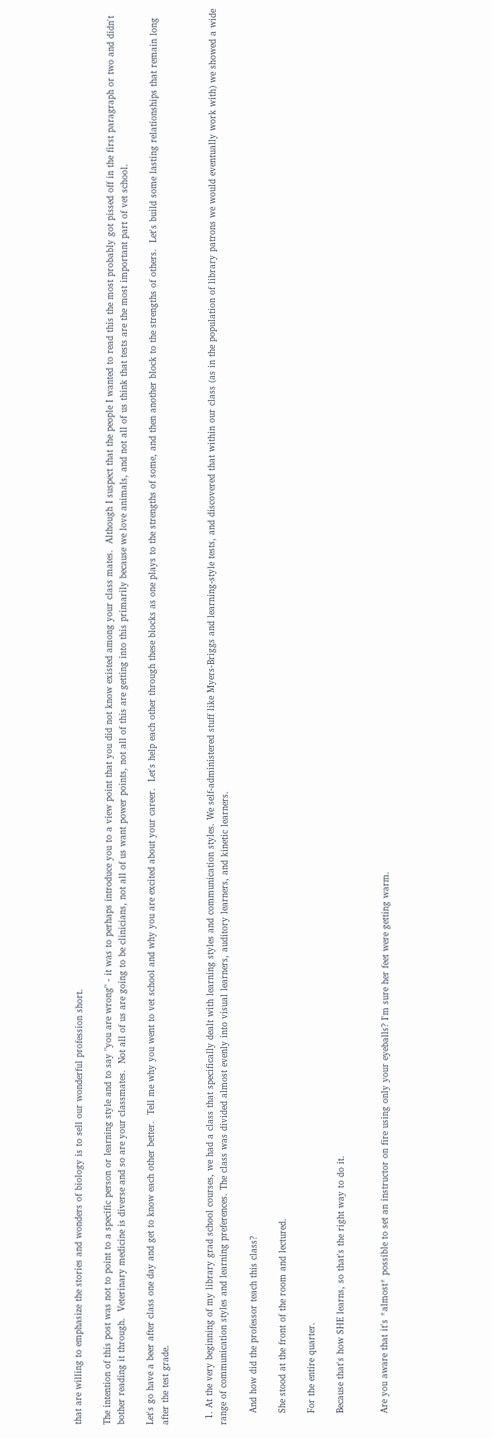that are willing to emphasize the stories and wonders of biology is to sell our wonderful profession short.

The intention of this post was not to point to a specific person or learning style and to say "you are wrong" - it was to perhaps introduce you to a view point that you did not know existed among your class mates.  Although I suspect that the people I wanted to read this the most probably got pissed off in the first paragraph or two and didn't bother reading it through.  Veterinary medicine is diverse and so are your classmates.  Not all of us are going to be clinicians, not all of us want power points, not all of this are getting into this primarily because we love animals, and not all of us think that tests are the most important part of vet school.

Let's go have a beer after class one day and get to know each other better.  Tell me why you went to vet school and why you are excited about your career.  Let's help each other through these blocks as one plays to the strengths of some, and then another block to the strengths of others.  Let's build some lasting relationships that remain long after the test grade.


  1. At the very beginning of my library grad school courses, we had a class that specifically dealt with learning styles and communication styles. We self-administered stuff like Myers-Briggs and learning-style tests, and discovered that within our class (as in the population of library patrons we would eventually work with) we showed a wide range of communication styles and learning preferences. The class was divided almost evenly into visual learners, auditory learners, and kinetic learners.

    And how did the professor teach this class?

    She stood at the front of the room and lectured.

    For the entire quarter.

    Because that's how SHE learns, so that's the right way to do it.


    Are you aware that it's *almost* possible to set an instructor on fire using only your eyeballs? I'm sure her feet were getting warm.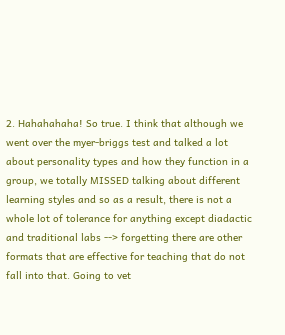2. Hahahahaha! So true. I think that although we went over the myer-briggs test and talked a lot about personality types and how they function in a group, we totally MISSED talking about different learning styles and so as a result, there is not a whole lot of tolerance for anything except diadactic and traditional labs --> forgetting there are other formats that are effective for teaching that do not fall into that. Going to vet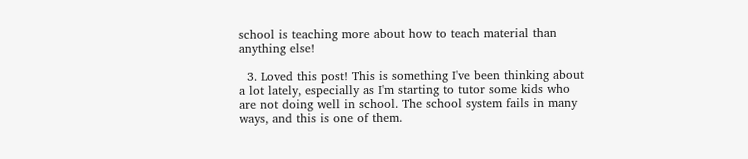school is teaching more about how to teach material than anything else!

  3. Loved this post! This is something I've been thinking about a lot lately, especially as I'm starting to tutor some kids who are not doing well in school. The school system fails in many ways, and this is one of them.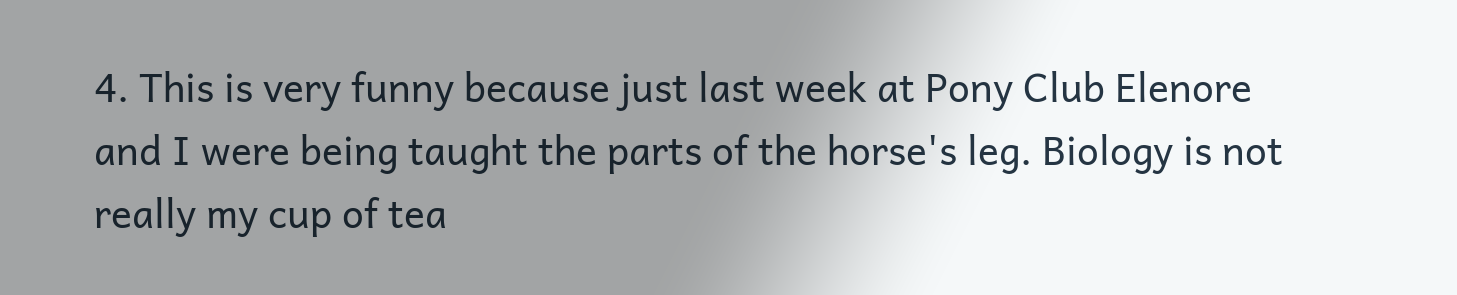4. This is very funny because just last week at Pony Club Elenore and I were being taught the parts of the horse's leg. Biology is not really my cup of tea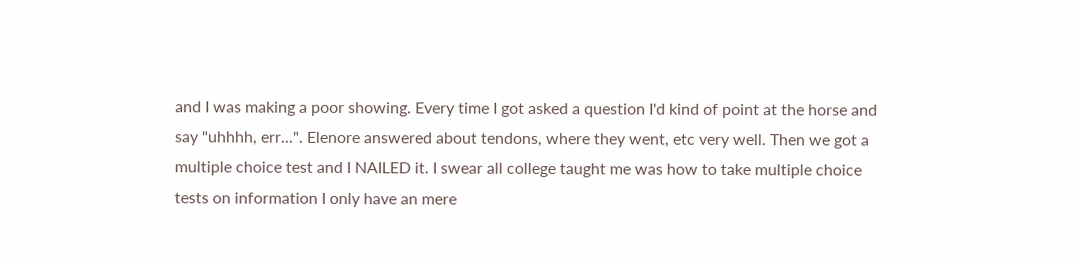and I was making a poor showing. Every time I got asked a question I'd kind of point at the horse and say "uhhhh, err...". Elenore answered about tendons, where they went, etc very well. Then we got a multiple choice test and I NAILED it. I swear all college taught me was how to take multiple choice tests on information I only have an mere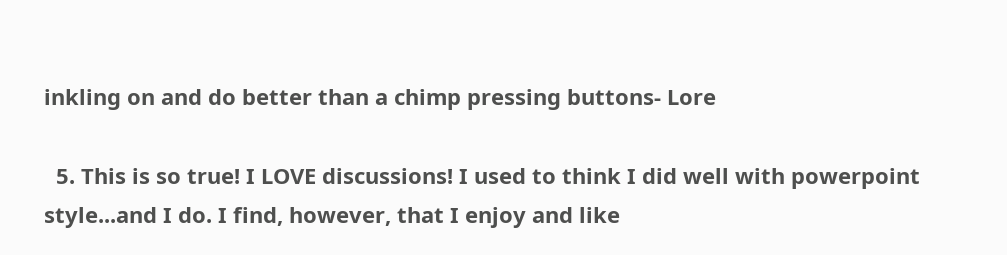inkling on and do better than a chimp pressing buttons- Lore

  5. This is so true! I LOVE discussions! I used to think I did well with powerpoint style...and I do. I find, however, that I enjoy and like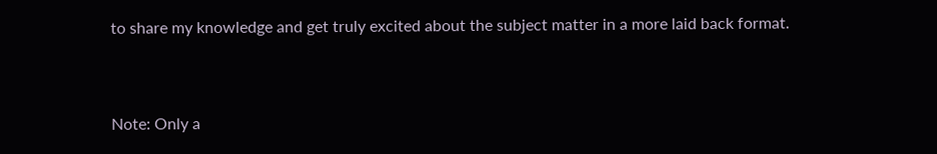to share my knowledge and get truly excited about the subject matter in a more laid back format.


Note: Only a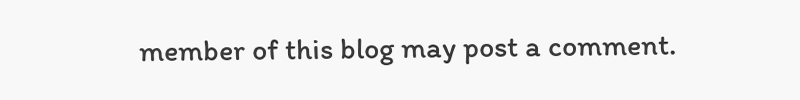member of this blog may post a comment.